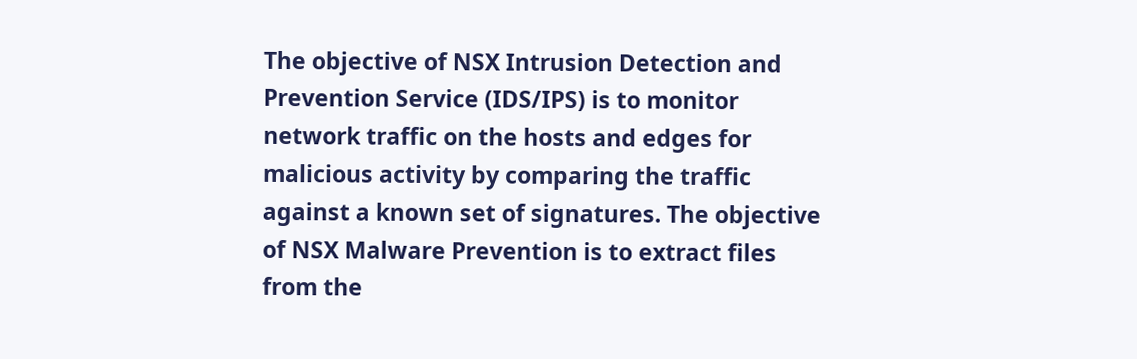The objective of NSX Intrusion Detection and Prevention Service (IDS/IPS) is to monitor network traffic on the hosts and edges for malicious activity by comparing the traffic against a known set of signatures. The objective of NSX Malware Prevention is to extract files from the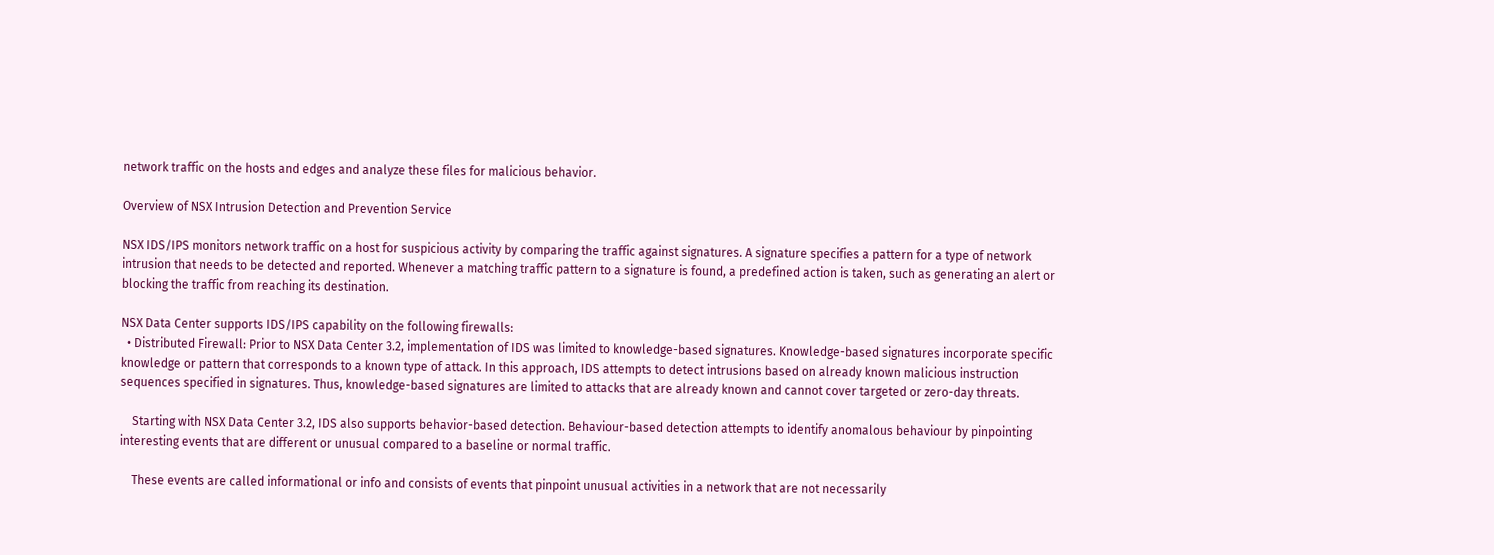network traffic on the hosts and edges and analyze these files for malicious behavior.

Overview of NSX Intrusion Detection and Prevention Service

NSX IDS/IPS monitors network traffic on a host for suspicious activity by comparing the traffic against signatures. A signature specifies a pattern for a type of network intrusion that needs to be detected and reported. Whenever a matching traffic pattern to a signature is found, a predefined action is taken, such as generating an alert or blocking the traffic from reaching its destination.

NSX Data Center supports IDS/IPS capability on the following firewalls:
  • Distributed Firewall: Prior to NSX Data Center 3.2, implementation of IDS was limited to knowledge-based signatures. Knowledge-based signatures incorporate specific knowledge or pattern that corresponds to a known type of attack. In this approach, IDS attempts to detect intrusions based on already known malicious instruction sequences specified in signatures. Thus, knowledge-based signatures are limited to attacks that are already known and cannot cover targeted or zero-day threats.

    Starting with NSX Data Center 3.2, IDS also supports behavior-based detection. Behaviour-based detection attempts to identify anomalous behaviour by pinpointing interesting events that are different or unusual compared to a baseline or normal traffic.

    These events are called informational or info and consists of events that pinpoint unusual activities in a network that are not necessarily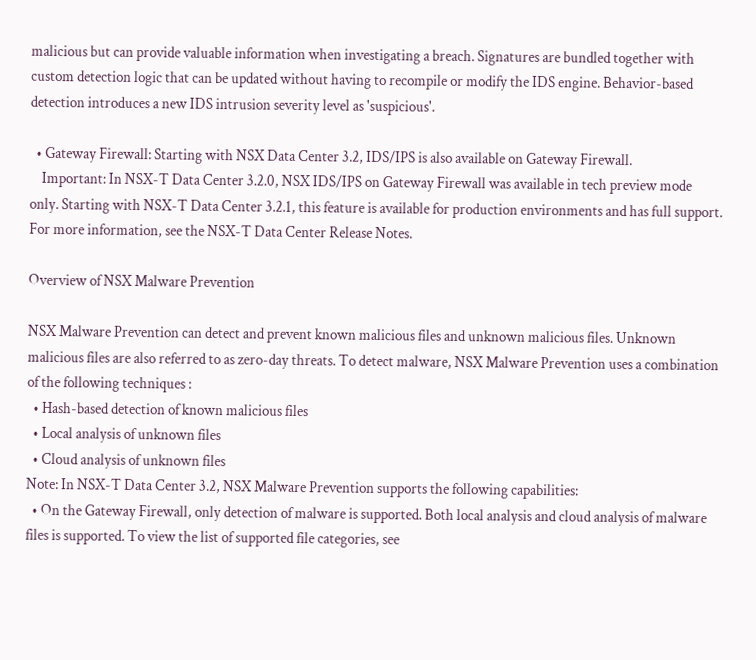malicious but can provide valuable information when investigating a breach. Signatures are bundled together with custom detection logic that can be updated without having to recompile or modify the IDS engine. Behavior-based detection introduces a new IDS intrusion severity level as 'suspicious'.

  • Gateway Firewall: Starting with NSX Data Center 3.2, IDS/IPS is also available on Gateway Firewall.
    Important: In NSX-T Data Center 3.2.0, NSX IDS/IPS on Gateway Firewall was available in tech preview mode only. Starting with NSX-T Data Center 3.2.1, this feature is available for production environments and has full support. For more information, see the NSX-T Data Center Release Notes.

Overview of NSX Malware Prevention

NSX Malware Prevention can detect and prevent known malicious files and unknown malicious files. Unknown malicious files are also referred to as zero-day threats. To detect malware, NSX Malware Prevention uses a combination of the following techniques :
  • Hash-based detection of known malicious files
  • Local analysis of unknown files
  • Cloud analysis of unknown files
Note: In NSX-T Data Center 3.2, NSX Malware Prevention supports the following capabilities:
  • On the Gateway Firewall, only detection of malware is supported. Both local analysis and cloud analysis of malware files is supported. To view the list of supported file categories, see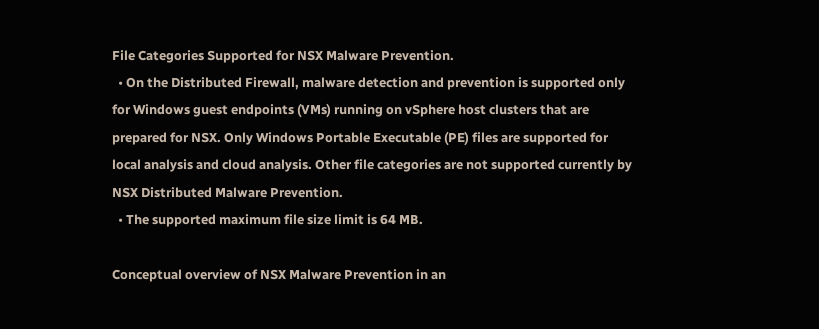File Categories Supported for NSX Malware Prevention.
  • On the Distributed Firewall, malware detection and prevention is supported only for Windows guest endpoints (VMs) running on vSphere host clusters that are prepared for NSX. Only Windows Portable Executable (PE) files are supported for local analysis and cloud analysis. Other file categories are not supported currently by NSX Distributed Malware Prevention.
  • The supported maximum file size limit is 64 MB.

Conceptual overview of NSX Malware Prevention in an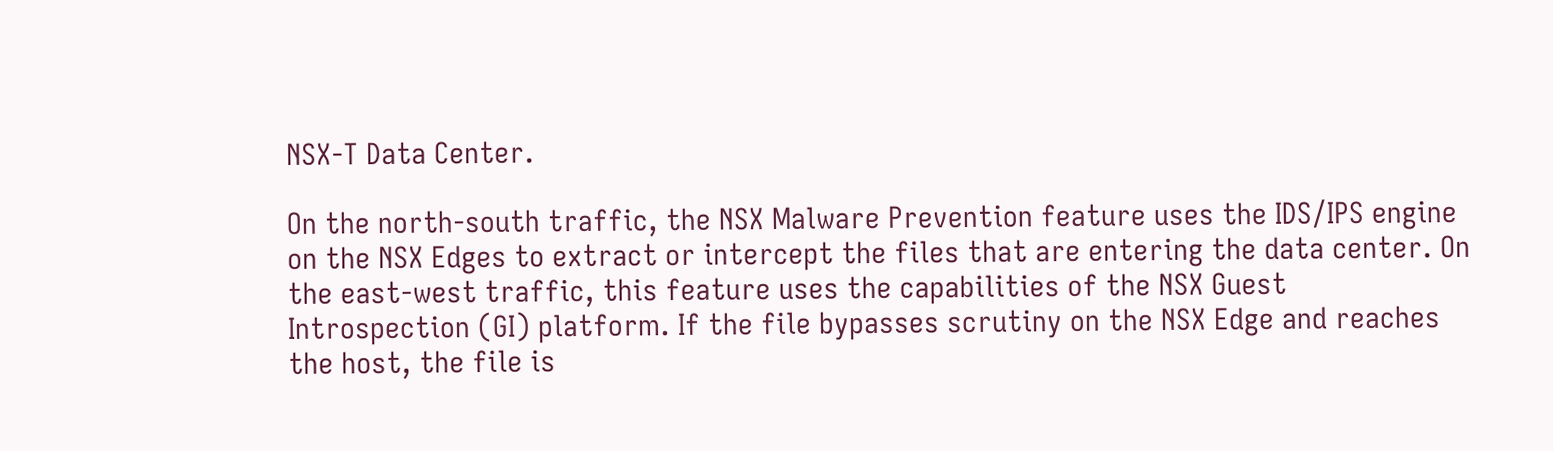NSX-T Data Center.

On the north-south traffic, the NSX Malware Prevention feature uses the IDS/IPS engine on the NSX Edges to extract or intercept the files that are entering the data center. On the east-west traffic, this feature uses the capabilities of the NSX Guest Introspection (GI) platform. If the file bypasses scrutiny on the NSX Edge and reaches the host, the file is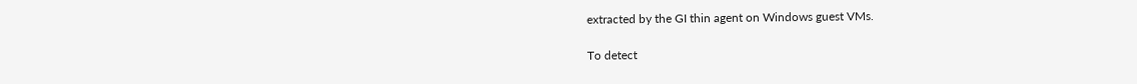extracted by the GI thin agent on Windows guest VMs.

To detect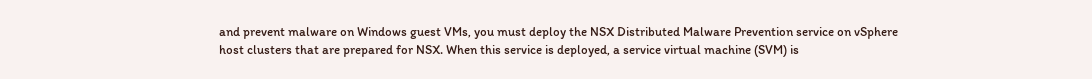and prevent malware on Windows guest VMs, you must deploy the NSX Distributed Malware Prevention service on vSphere host clusters that are prepared for NSX. When this service is deployed, a service virtual machine (SVM) is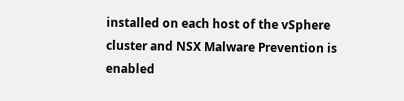installed on each host of the vSphere cluster and NSX Malware Prevention is enabled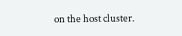on the host cluster.